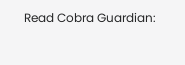Read Cobra Guardian: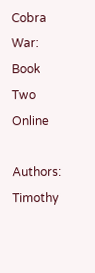Cobra War: Book Two Online

Authors: Timothy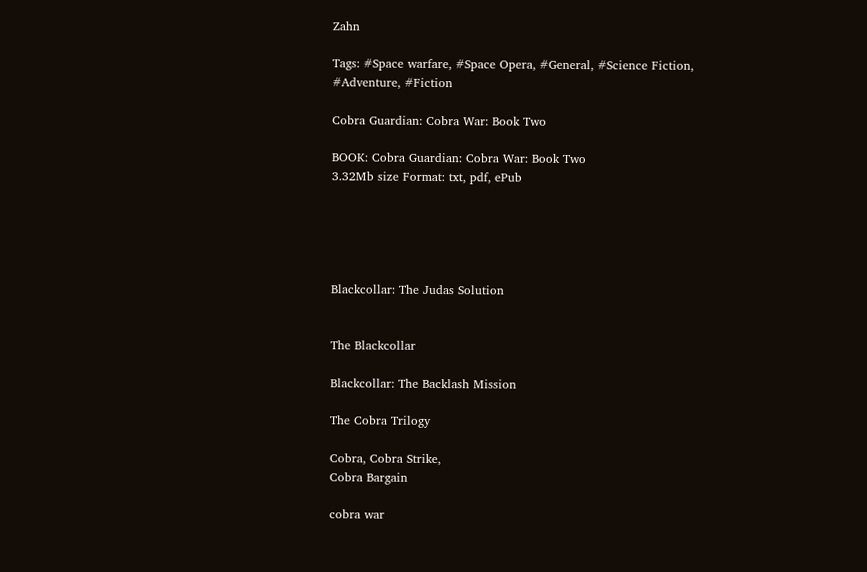Zahn

Tags: #Space warfare, #Space Opera, #General, #Science Fiction, #Adventure, #Fiction

Cobra Guardian: Cobra War: Book Two

BOOK: Cobra Guardian: Cobra War: Book Two
3.32Mb size Format: txt, pdf, ePub





Blackcollar: The Judas Solution


The Blackcollar

Blackcollar: The Backlash Mission

The Cobra Trilogy

Cobra, Cobra Strike,
Cobra Bargain

cobra war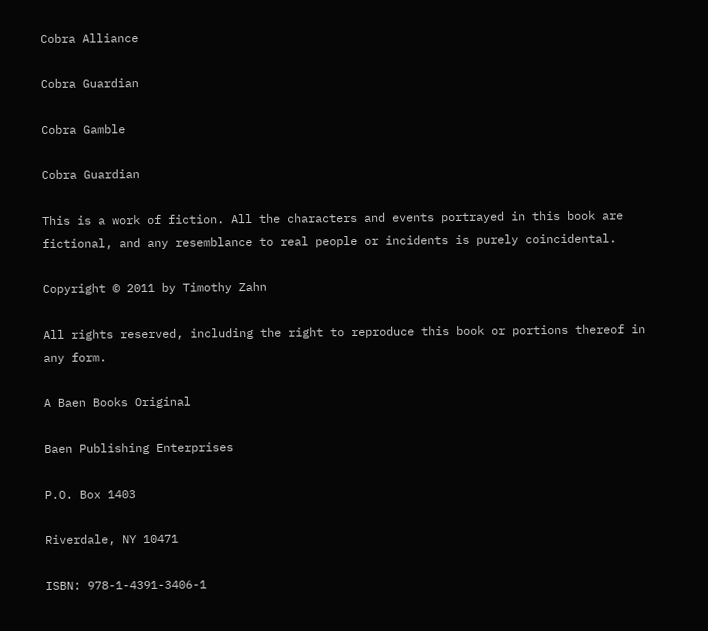Cobra Alliance

Cobra Guardian

Cobra Gamble

Cobra Guardian

This is a work of fiction. All the characters and events portrayed in this book are fictional, and any resemblance to real people or incidents is purely coincidental.

Copyright © 2011 by Timothy Zahn

All rights reserved, including the right to reproduce this book or portions thereof in any form.

A Baen Books Original

Baen Publishing Enterprises

P.O. Box 1403

Riverdale, NY 10471

ISBN: 978-1-4391-3406-1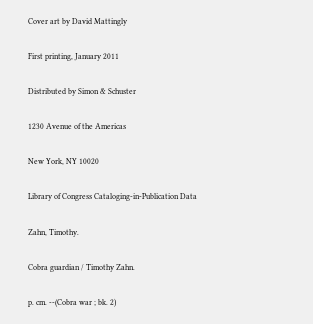Cover art by David Mattingly

First printing, January 2011

Distributed by Simon & Schuster

1230 Avenue of the Americas

New York, NY 10020

Library of Congress Cataloging-in-Publication Data

Zahn, Timothy.

Cobra guardian / Timothy Zahn.

p. cm. --(Cobra war ; bk. 2)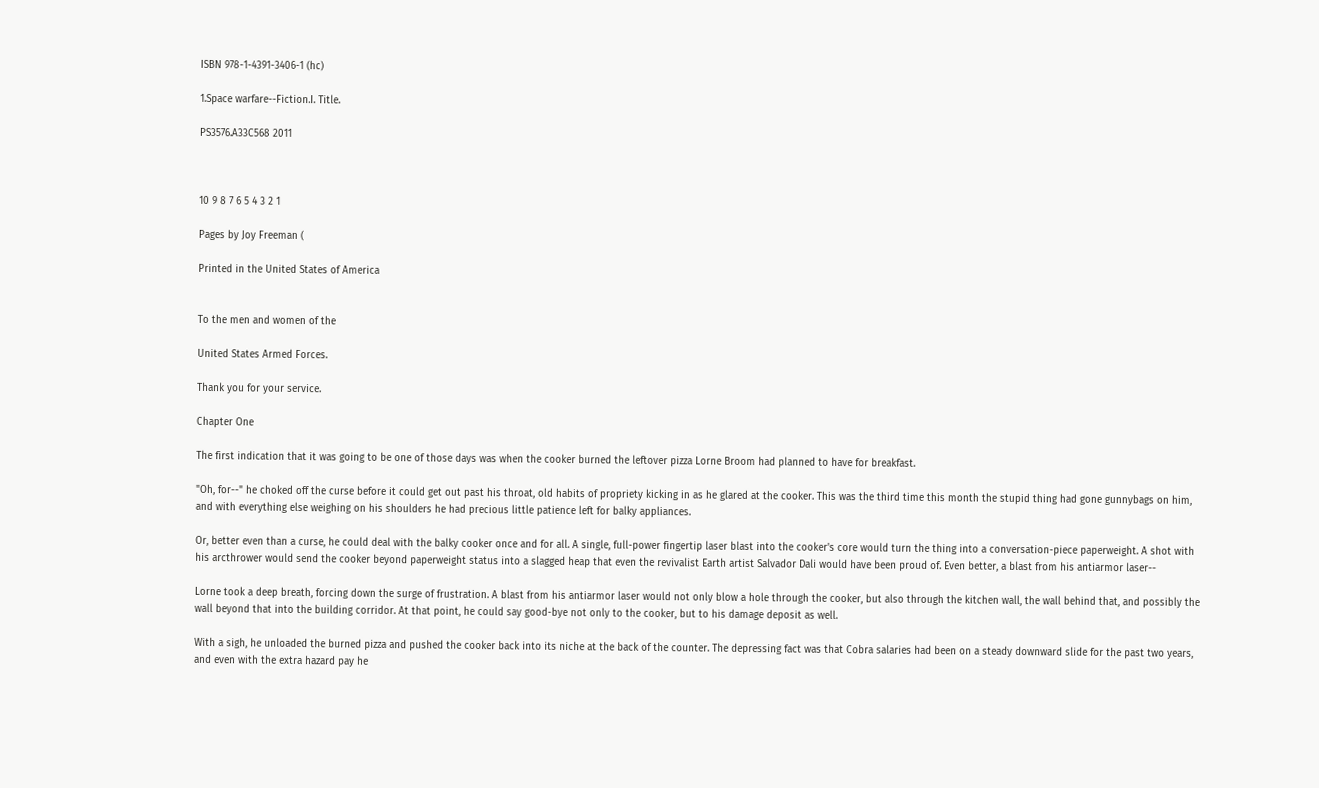ISBN 978-1-4391-3406-1 (hc)

1.Space warfare--Fiction.I. Title.

PS3576.A33C568 2011



10 9 8 7 6 5 4 3 2 1

Pages by Joy Freeman (

Printed in the United States of America


To the men and women of the

United States Armed Forces.

Thank you for your service.

Chapter One

The first indication that it was going to be one of those days was when the cooker burned the leftover pizza Lorne Broom had planned to have for breakfast.

"Oh, for--" he choked off the curse before it could get out past his throat, old habits of propriety kicking in as he glared at the cooker. This was the third time this month the stupid thing had gone gunnybags on him, and with everything else weighing on his shoulders he had precious little patience left for balky appliances.

Or, better even than a curse, he could deal with the balky cooker once and for all. A single, full-power fingertip laser blast into the cooker's core would turn the thing into a conversation-piece paperweight. A shot with his arcthrower would send the cooker beyond paperweight status into a slagged heap that even the revivalist Earth artist Salvador Dali would have been proud of. Even better, a blast from his antiarmor laser--

Lorne took a deep breath, forcing down the surge of frustration. A blast from his antiarmor laser would not only blow a hole through the cooker, but also through the kitchen wall, the wall behind that, and possibly the wall beyond that into the building corridor. At that point, he could say good-bye not only to the cooker, but to his damage deposit as well.

With a sigh, he unloaded the burned pizza and pushed the cooker back into its niche at the back of the counter. The depressing fact was that Cobra salaries had been on a steady downward slide for the past two years, and even with the extra hazard pay he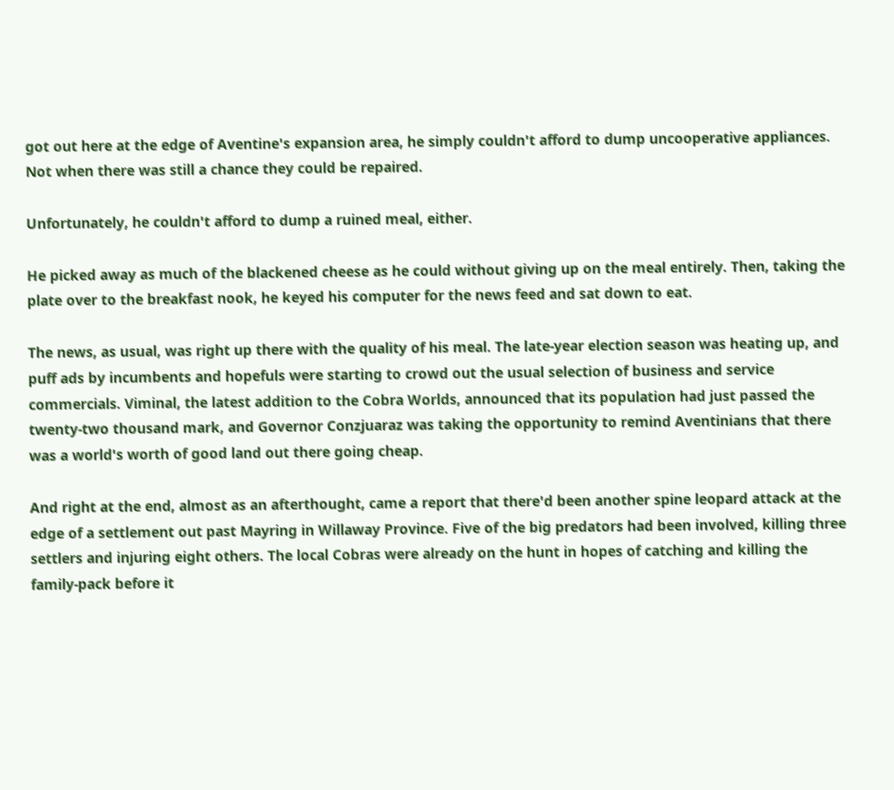got out here at the edge of Aventine's expansion area, he simply couldn't afford to dump uncooperative appliances. Not when there was still a chance they could be repaired.

Unfortunately, he couldn't afford to dump a ruined meal, either.

He picked away as much of the blackened cheese as he could without giving up on the meal entirely. Then, taking the plate over to the breakfast nook, he keyed his computer for the news feed and sat down to eat.

The news, as usual, was right up there with the quality of his meal. The late-year election season was heating up, and puff ads by incumbents and hopefuls were starting to crowd out the usual selection of business and service commercials. Viminal, the latest addition to the Cobra Worlds, announced that its population had just passed the twenty-two thousand mark, and Governor Conzjuaraz was taking the opportunity to remind Aventinians that there was a world's worth of good land out there going cheap.

And right at the end, almost as an afterthought, came a report that there'd been another spine leopard attack at the edge of a settlement out past Mayring in Willaway Province. Five of the big predators had been involved, killing three settlers and injuring eight others. The local Cobras were already on the hunt in hopes of catching and killing the family-pack before it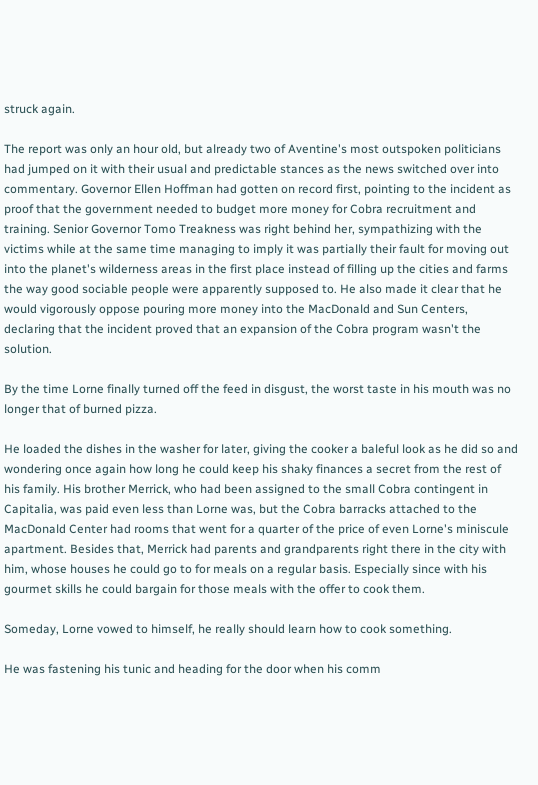struck again.

The report was only an hour old, but already two of Aventine's most outspoken politicians had jumped on it with their usual and predictable stances as the news switched over into commentary. Governor Ellen Hoffman had gotten on record first, pointing to the incident as proof that the government needed to budget more money for Cobra recruitment and training. Senior Governor Tomo Treakness was right behind her, sympathizing with the victims while at the same time managing to imply it was partially their fault for moving out into the planet's wilderness areas in the first place instead of filling up the cities and farms the way good sociable people were apparently supposed to. He also made it clear that he would vigorously oppose pouring more money into the MacDonald and Sun Centers, declaring that the incident proved that an expansion of the Cobra program wasn't the solution.

By the time Lorne finally turned off the feed in disgust, the worst taste in his mouth was no longer that of burned pizza.

He loaded the dishes in the washer for later, giving the cooker a baleful look as he did so and wondering once again how long he could keep his shaky finances a secret from the rest of his family. His brother Merrick, who had been assigned to the small Cobra contingent in Capitalia, was paid even less than Lorne was, but the Cobra barracks attached to the MacDonald Center had rooms that went for a quarter of the price of even Lorne's miniscule apartment. Besides that, Merrick had parents and grandparents right there in the city with him, whose houses he could go to for meals on a regular basis. Especially since with his gourmet skills he could bargain for those meals with the offer to cook them.

Someday, Lorne vowed to himself, he really should learn how to cook something.

He was fastening his tunic and heading for the door when his comm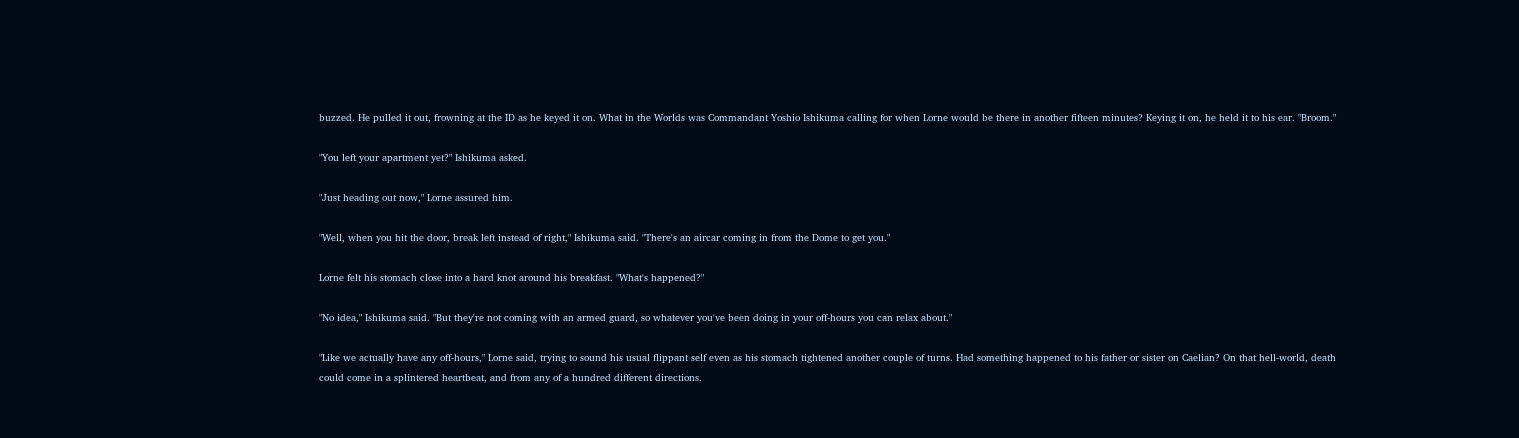buzzed. He pulled it out, frowning at the ID as he keyed it on. What in the Worlds was Commandant Yoshio Ishikuma calling for when Lorne would be there in another fifteen minutes? Keying it on, he held it to his ear. "Broom."

"You left your apartment yet?" Ishikuma asked.

"Just heading out now," Lorne assured him.

"Well, when you hit the door, break left instead of right," Ishikuma said. "There's an aircar coming in from the Dome to get you."

Lorne felt his stomach close into a hard knot around his breakfast. "What's happened?"

"No idea," Ishikuma said. "But they're not coming with an armed guard, so whatever you've been doing in your off-hours you can relax about."

"Like we actually have any off-hours," Lorne said, trying to sound his usual flippant self even as his stomach tightened another couple of turns. Had something happened to his father or sister on Caelian? On that hell-world, death could come in a splintered heartbeat, and from any of a hundred different directions.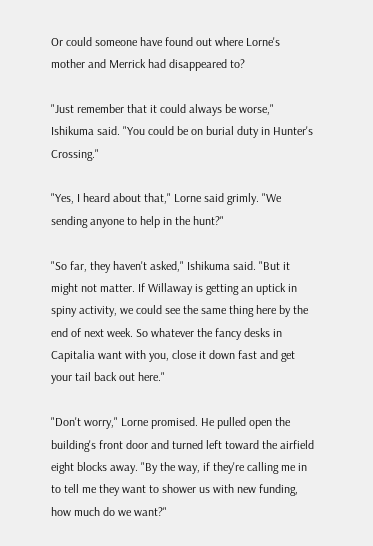Or could someone have found out where Lorne's mother and Merrick had disappeared to?

"Just remember that it could always be worse," Ishikuma said. "You could be on burial duty in Hunter's Crossing."

"Yes, I heard about that," Lorne said grimly. "We sending anyone to help in the hunt?"

"So far, they haven't asked," Ishikuma said. "But it might not matter. If Willaway is getting an uptick in spiny activity, we could see the same thing here by the end of next week. So whatever the fancy desks in Capitalia want with you, close it down fast and get your tail back out here."

"Don't worry," Lorne promised. He pulled open the building's front door and turned left toward the airfield eight blocks away. "By the way, if they're calling me in to tell me they want to shower us with new funding, how much do we want?"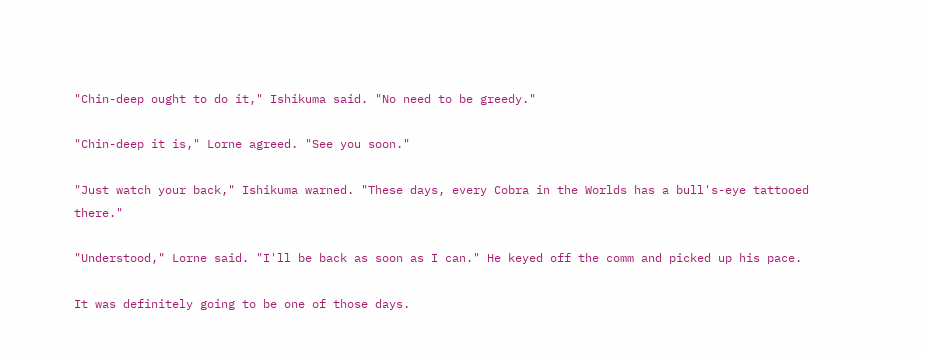"Chin-deep ought to do it," Ishikuma said. "No need to be greedy."

"Chin-deep it is," Lorne agreed. "See you soon."

"Just watch your back," Ishikuma warned. "These days, every Cobra in the Worlds has a bull's-eye tattooed there."

"Understood," Lorne said. "I'll be back as soon as I can." He keyed off the comm and picked up his pace.

It was definitely going to be one of those days.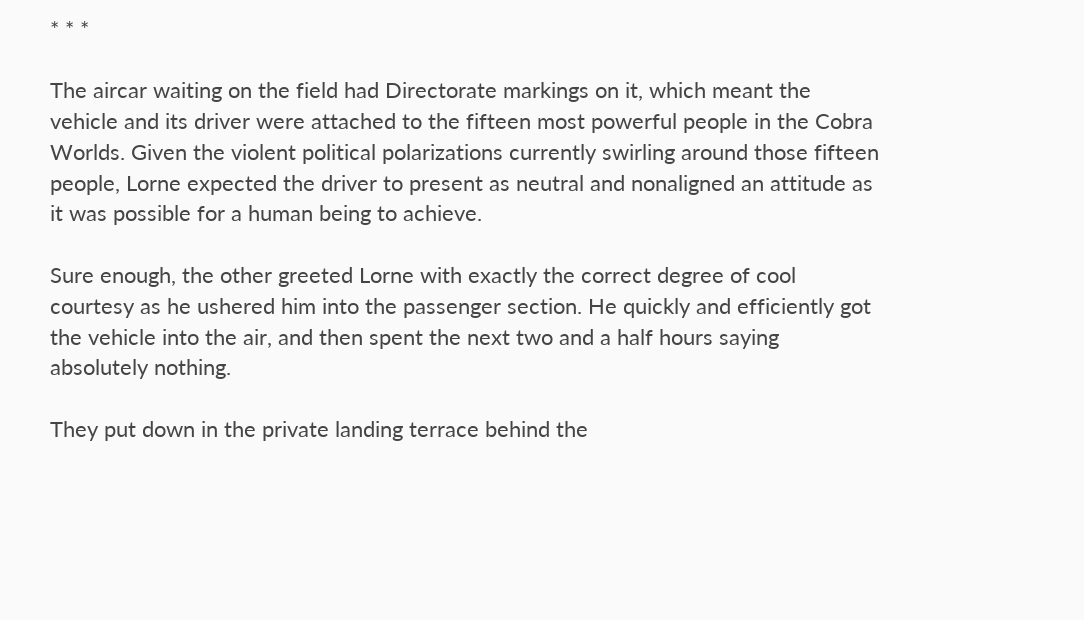* * *

The aircar waiting on the field had Directorate markings on it, which meant the vehicle and its driver were attached to the fifteen most powerful people in the Cobra Worlds. Given the violent political polarizations currently swirling around those fifteen people, Lorne expected the driver to present as neutral and nonaligned an attitude as it was possible for a human being to achieve.

Sure enough, the other greeted Lorne with exactly the correct degree of cool courtesy as he ushered him into the passenger section. He quickly and efficiently got the vehicle into the air, and then spent the next two and a half hours saying absolutely nothing.

They put down in the private landing terrace behind the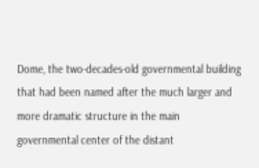Dome, the two-decades-old governmental building that had been named after the much larger and more dramatic structure in the main governmental center of the distant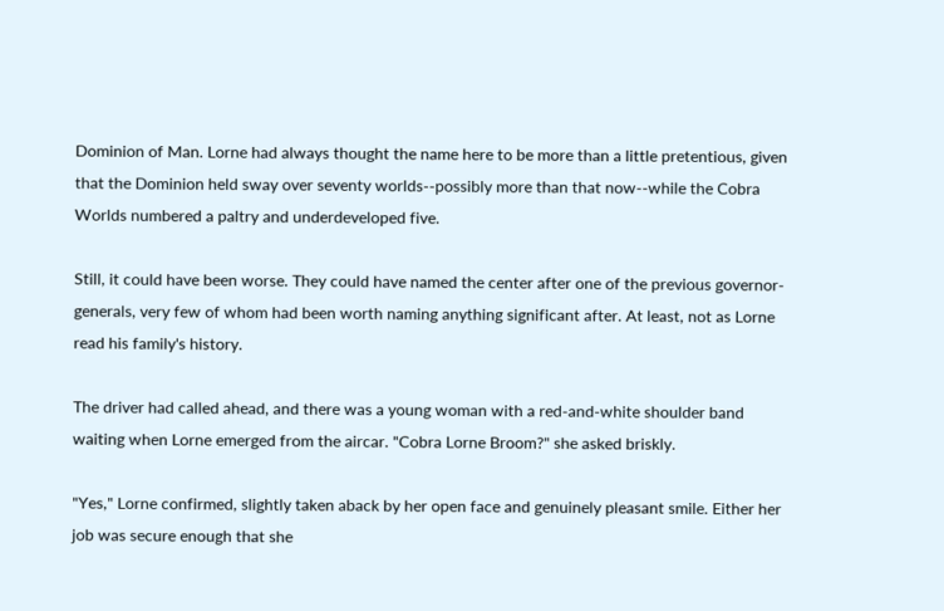Dominion of Man. Lorne had always thought the name here to be more than a little pretentious, given that the Dominion held sway over seventy worlds--possibly more than that now--while the Cobra Worlds numbered a paltry and underdeveloped five.

Still, it could have been worse. They could have named the center after one of the previous governor-generals, very few of whom had been worth naming anything significant after. At least, not as Lorne read his family's history.

The driver had called ahead, and there was a young woman with a red-and-white shoulder band waiting when Lorne emerged from the aircar. "Cobra Lorne Broom?" she asked briskly.

"Yes," Lorne confirmed, slightly taken aback by her open face and genuinely pleasant smile. Either her job was secure enough that she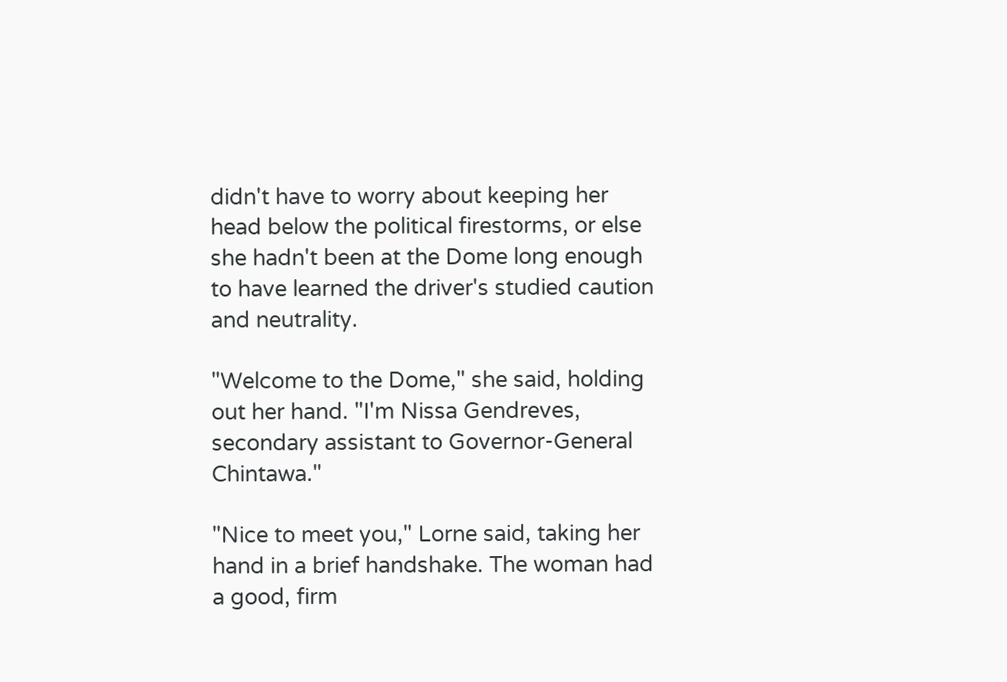didn't have to worry about keeping her head below the political firestorms, or else she hadn't been at the Dome long enough to have learned the driver's studied caution and neutrality.

"Welcome to the Dome," she said, holding out her hand. "I'm Nissa Gendreves, secondary assistant to Governor-General Chintawa."

"Nice to meet you," Lorne said, taking her hand in a brief handshake. The woman had a good, firm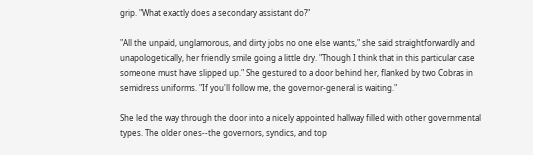grip. "What exactly does a secondary assistant do?"

"All the unpaid, unglamorous, and dirty jobs no one else wants," she said straightforwardly and unapologetically, her friendly smile going a little dry. "Though I think that in this particular case someone must have slipped up." She gestured to a door behind her, flanked by two Cobras in semidress uniforms. "If you'll follow me, the governor-general is waiting."

She led the way through the door into a nicely appointed hallway filled with other governmental types. The older ones--the governors, syndics, and top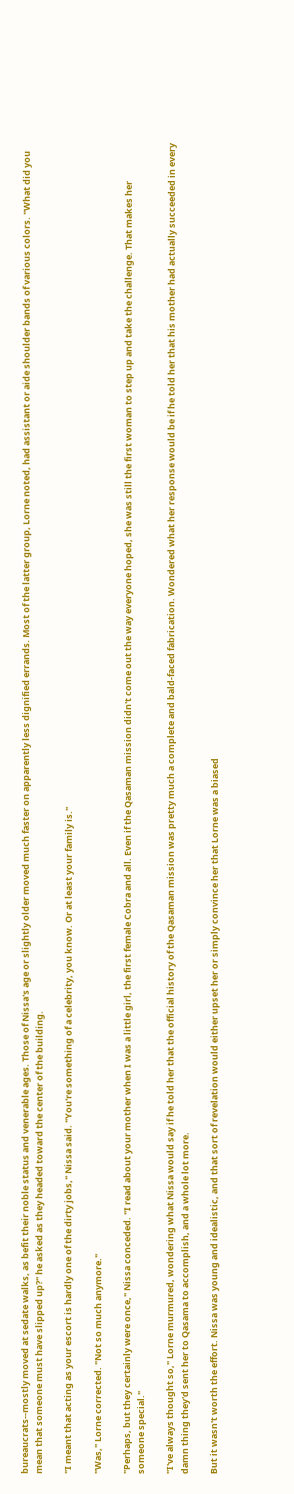bureaucrats--mostly moved at sedate walks, as befit their noble status and venerable ages. Those of Nissa's age or slightly older moved much faster on apparently less dignified errands. Most of the latter group, Lorne noted, had assistant or aide shoulder bands of various colors. "What did you mean that someone must have slipped up?" he asked as they headed toward the center of the building.

"I meant that acting as your escort is hardly one of the dirty jobs," Nissa said. "You're something of a celebrity, you know. Or at least your family is."

"Was," Lorne corrected. "Not so much anymore."

"Perhaps, but they certainly were once," Nissa conceded. "I read about your mother when I was a little girl, the first female Cobra and all. Even if the Qasaman mission didn't come out the way everyone hoped, she was still the first woman to step up and take the challenge. That makes her someone special."

"I've always thought so," Lorne murmured, wondering what Nissa would say if he told her that the official history of the Qasaman mission was pretty much a complete and bald-faced fabrication. Wondered what her response would be if he told her that his mother had actually succeeded in every damn thing they'd sent her to Qasama to accomplish, and a whole lot more.

But it wasn't worth the effort. Nissa was young and idealistic, and that sort of revelation would either upset her or simply convince her that Lorne was a biased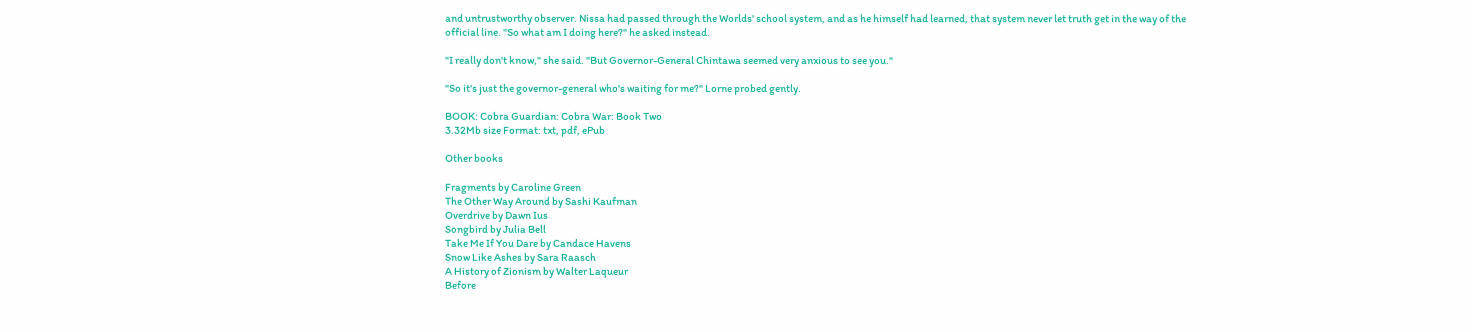and untrustworthy observer. Nissa had passed through the Worlds' school system, and as he himself had learned, that system never let truth get in the way of the official line. "So what am I doing here?" he asked instead.

"I really don't know," she said. "But Governor-General Chintawa seemed very anxious to see you."

"So it's just the governor-general who's waiting for me?" Lorne probed gently.

BOOK: Cobra Guardian: Cobra War: Book Two
3.32Mb size Format: txt, pdf, ePub

Other books

Fragments by Caroline Green
The Other Way Around by Sashi Kaufman
Overdrive by Dawn Ius
Songbird by Julia Bell
Take Me If You Dare by Candace Havens
Snow Like Ashes by Sara Raasch
A History of Zionism by Walter Laqueur
Before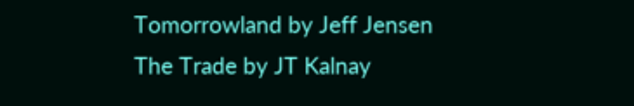Tomorrowland by Jeff Jensen
The Trade by JT Kalnay